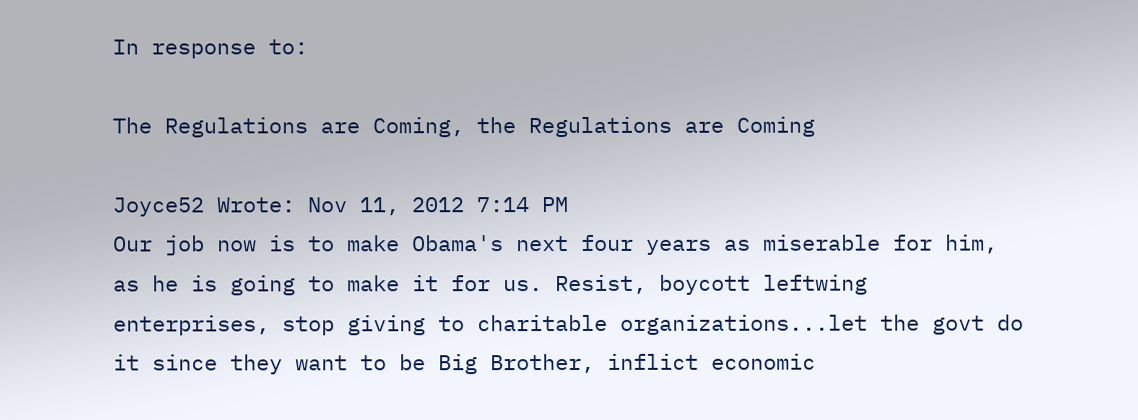In response to:

The Regulations are Coming, the Regulations are Coming

Joyce52 Wrote: Nov 11, 2012 7:14 PM
Our job now is to make Obama's next four years as miserable for him, as he is going to make it for us. Resist, boycott leftwing enterprises, stop giving to charitable organizations...let the govt do it since they want to be Big Brother, inflict economic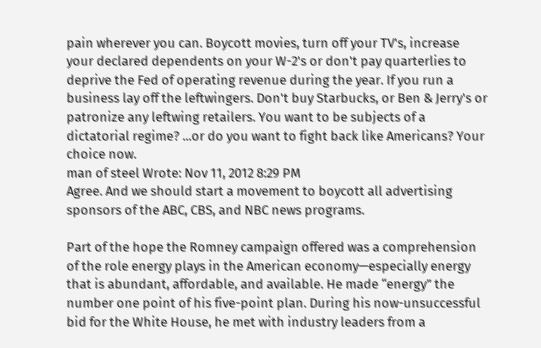pain wherever you can. Boycott movies, turn off your TV's, increase your declared dependents on your W-2's or don't pay quarterlies to deprive the Fed of operating revenue during the year. If you run a business lay off the leftwingers. Don't buy Starbucks, or Ben & Jerry's or patronize any leftwing retailers. You want to be subjects of a dictatorial regime? ...or do you want to fight back like Americans? Your choice now.
man of steel Wrote: Nov 11, 2012 8:29 PM
Agree. And we should start a movement to boycott all advertising sponsors of the ABC, CBS, and NBC news programs.

Part of the hope the Romney campaign offered was a comprehension of the role energy plays in the American economy—especially energy that is abundant, affordable, and available. He made “energy” the number one point of his five-point plan. During his now-unsuccessful bid for the White House, he met with industry leaders from a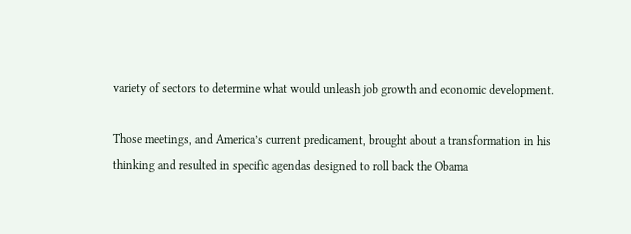variety of sectors to determine what would unleash job growth and economic development.

Those meetings, and America’s current predicament, brought about a transformation in his thinking and resulted in specific agendas designed to roll back the Obama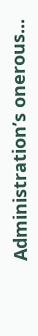Administration’s onerous...